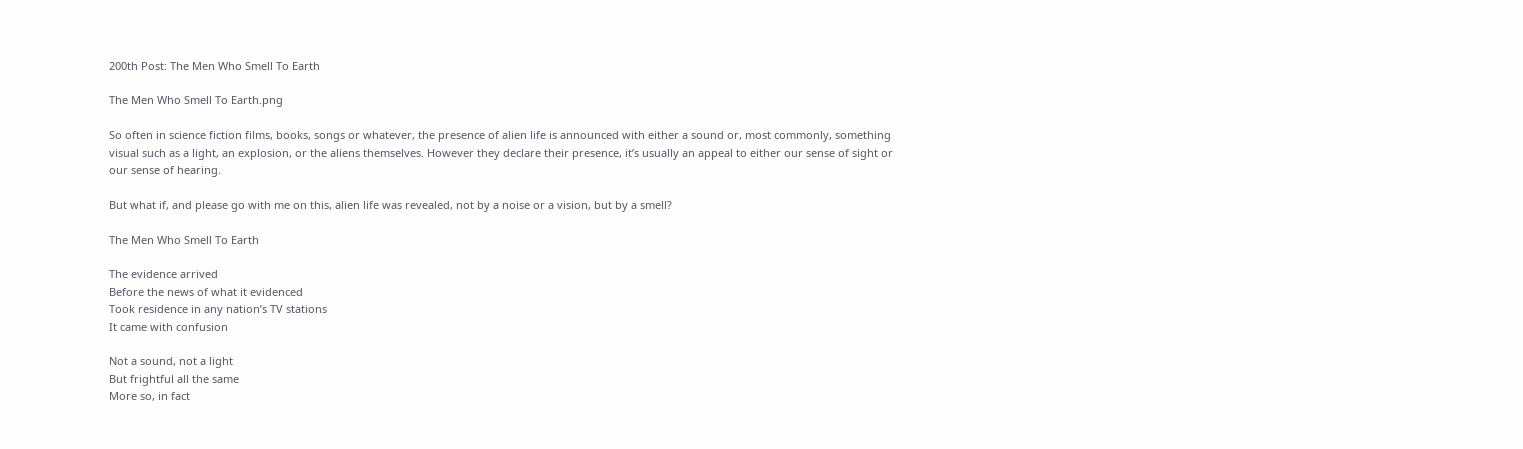200th Post: The Men Who Smell To Earth

The Men Who Smell To Earth.png

So often in science fiction films, books, songs or whatever, the presence of alien life is announced with either a sound or, most commonly, something visual such as a light, an explosion, or the aliens themselves. However they declare their presence, it’s usually an appeal to either our sense of sight or our sense of hearing.

But what if, and please go with me on this, alien life was revealed, not by a noise or a vision, but by a smell?

The Men Who Smell To Earth

The evidence arrived
Before the news of what it evidenced
Took residence in any nation’s TV stations
It came with confusion

Not a sound, not a light
But frightful all the same
More so, in fact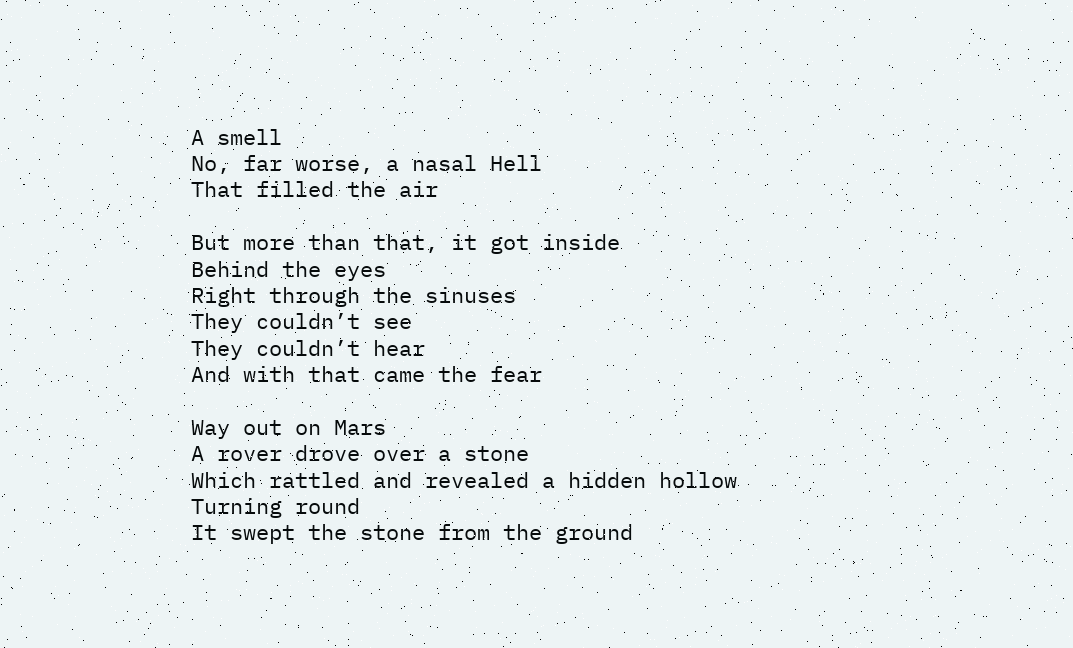A smell
No, far worse, a nasal Hell
That filled the air

But more than that, it got inside
Behind the eyes
Right through the sinuses
They couldn’t see
They couldn’t hear
And with that came the fear

Way out on Mars
A rover drove over a stone
Which rattled and revealed a hidden hollow
Turning round
It swept the stone from the ground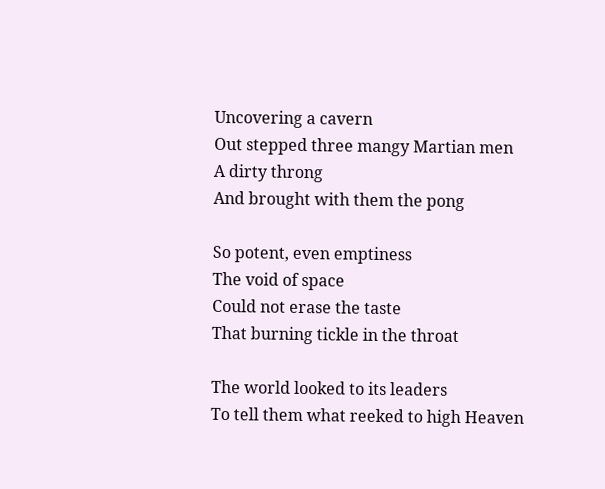Uncovering a cavern
Out stepped three mangy Martian men
A dirty throng
And brought with them the pong

So potent, even emptiness
The void of space
Could not erase the taste
That burning tickle in the throat

The world looked to its leaders
To tell them what reeked to high Heaven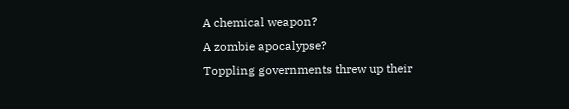A chemical weapon?
A zombie apocalypse?
Toppling governments threw up their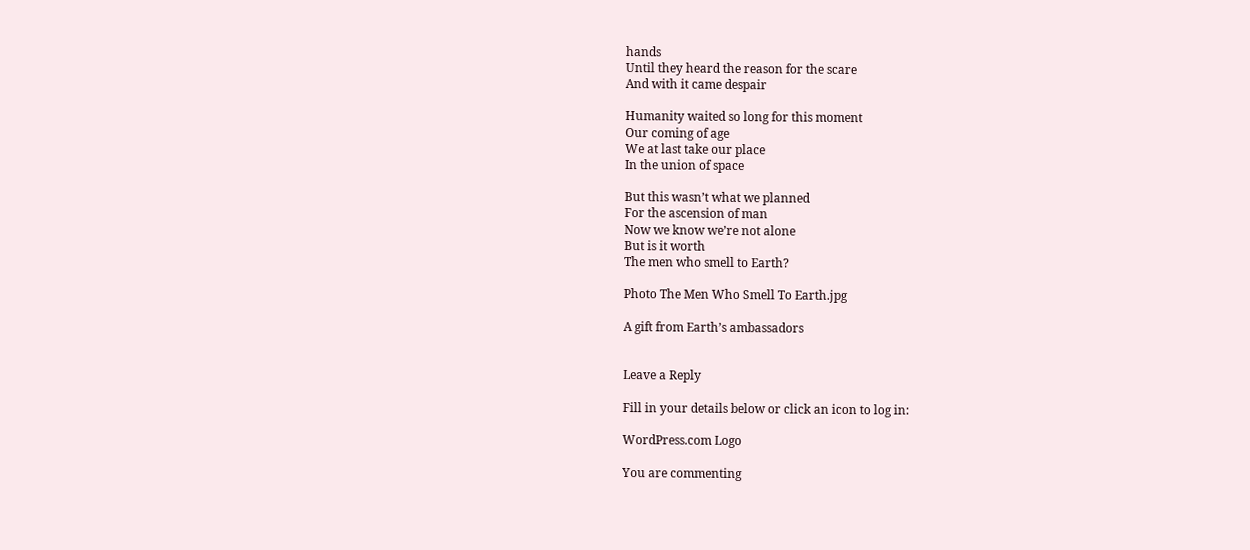hands
Until they heard the reason for the scare
And with it came despair

Humanity waited so long for this moment
Our coming of age
We at last take our place
In the union of space

But this wasn’t what we planned
For the ascension of man
Now we know we’re not alone
But is it worth
The men who smell to Earth?

Photo The Men Who Smell To Earth.jpg

A gift from Earth’s ambassadors


Leave a Reply

Fill in your details below or click an icon to log in:

WordPress.com Logo

You are commenting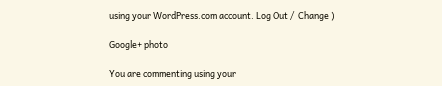using your WordPress.com account. Log Out /  Change )

Google+ photo

You are commenting using your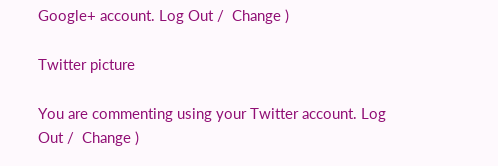Google+ account. Log Out /  Change )

Twitter picture

You are commenting using your Twitter account. Log Out /  Change )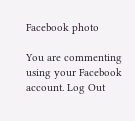Facebook photo

You are commenting using your Facebook account. Log Out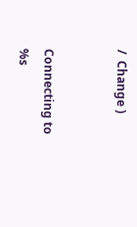/  Change )


Connecting to %s